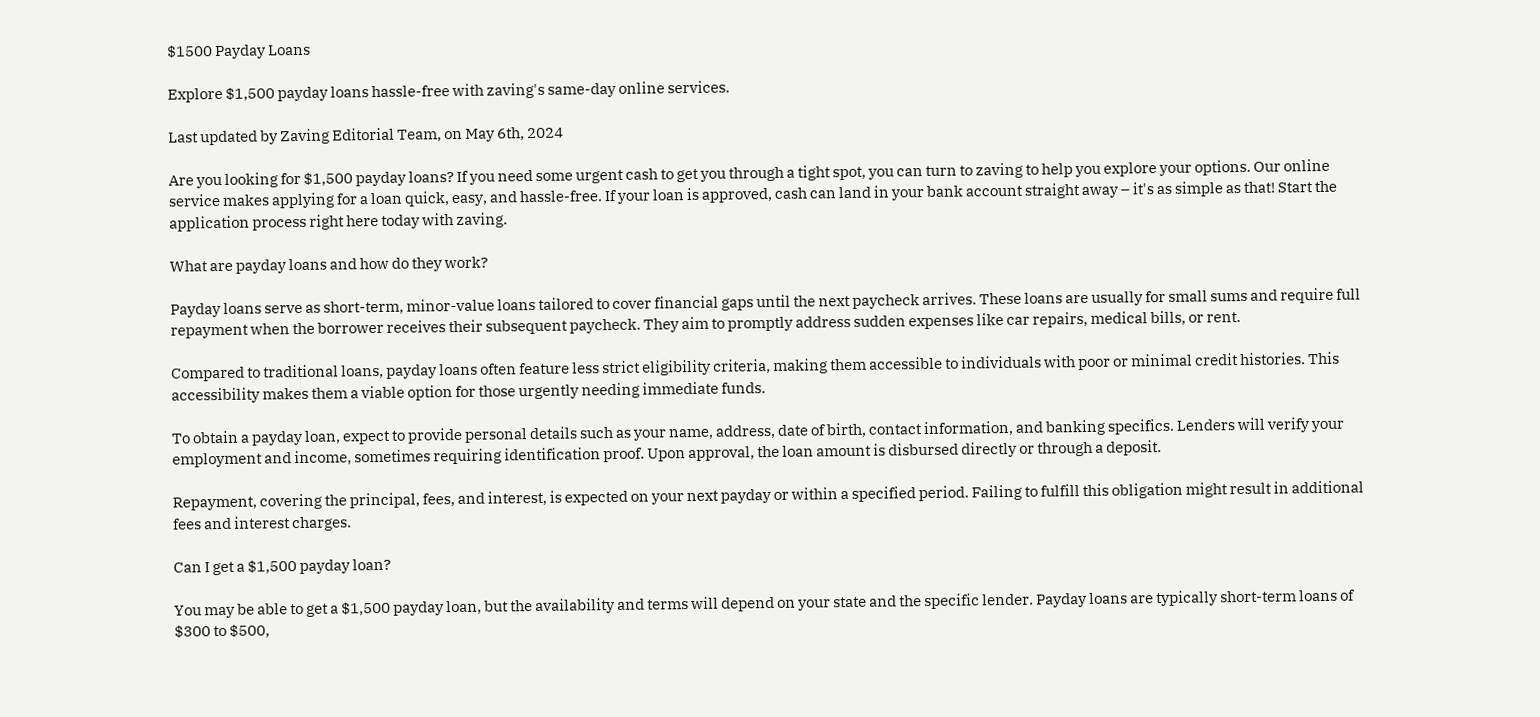$1500 Payday Loans

Explore $1,500 payday loans hassle-free with zaving's same-day online services.

Last updated by Zaving Editorial Team, on May 6th, 2024

Are you looking for $1,500 payday loans? If you need some urgent cash to get you through a tight spot, you can turn to zaving to help you explore your options. Our online service makes applying for a loan quick, easy, and hassle-free. If your loan is approved, cash can land in your bank account straight away – it's as simple as that! Start the application process right here today with zaving.

What are payday loans and how do they work?

Payday loans serve as short-term, minor-value loans tailored to cover financial gaps until the next paycheck arrives. These loans are usually for small sums and require full repayment when the borrower receives their subsequent paycheck. They aim to promptly address sudden expenses like car repairs, medical bills, or rent.

Compared to traditional loans, payday loans often feature less strict eligibility criteria, making them accessible to individuals with poor or minimal credit histories. This accessibility makes them a viable option for those urgently needing immediate funds.

To obtain a payday loan, expect to provide personal details such as your name, address, date of birth, contact information, and banking specifics. Lenders will verify your employment and income, sometimes requiring identification proof. Upon approval, the loan amount is disbursed directly or through a deposit.

Repayment, covering the principal, fees, and interest, is expected on your next payday or within a specified period. Failing to fulfill this obligation might result in additional fees and interest charges.

Can I get a $1,500 payday loan?

You may be able to get a $1,500 payday loan, but the availability and terms will depend on your state and the specific lender. Payday loans are typically short-term loans of $300 to $500,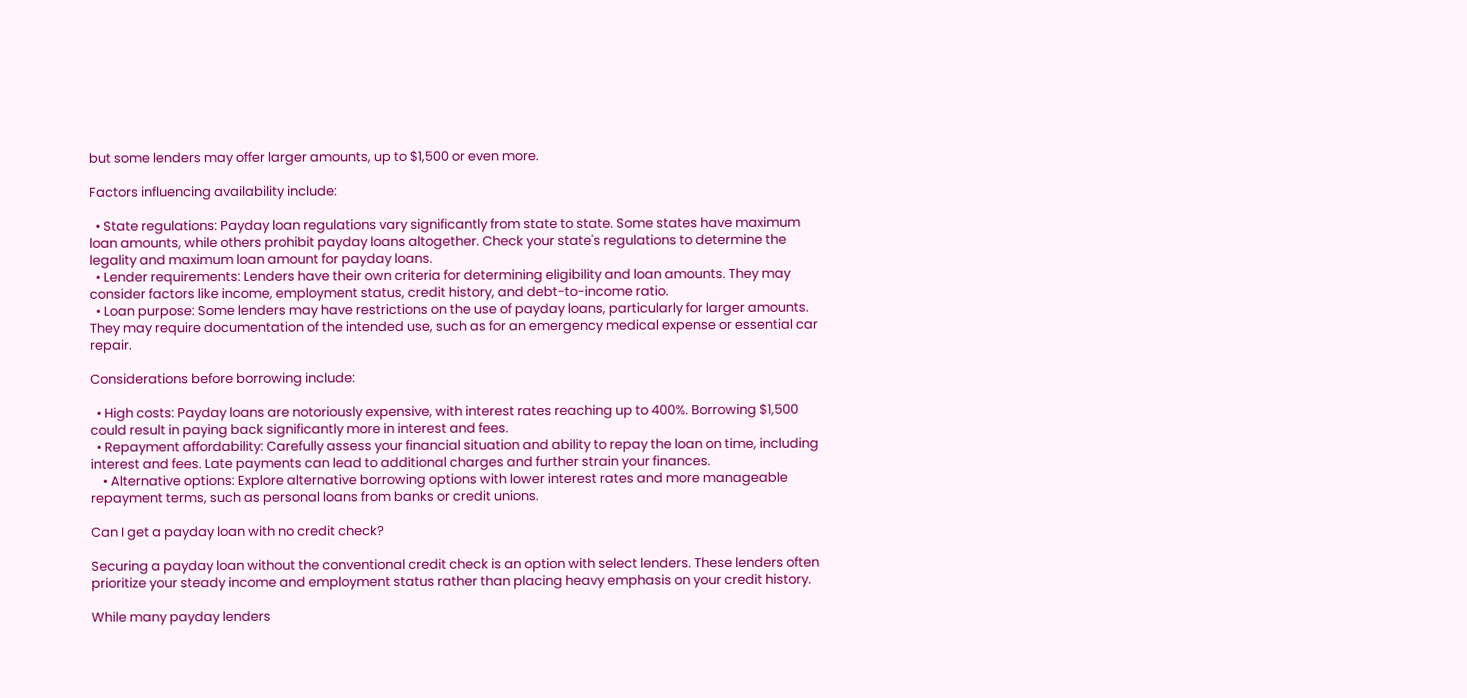but some lenders may offer larger amounts, up to $1,500 or even more.

Factors influencing availability include:

  • State regulations: Payday loan regulations vary significantly from state to state. Some states have maximum loan amounts, while others prohibit payday loans altogether. Check your state's regulations to determine the legality and maximum loan amount for payday loans.
  • Lender requirements: Lenders have their own criteria for determining eligibility and loan amounts. They may consider factors like income, employment status, credit history, and debt-to-income ratio.
  • Loan purpose: Some lenders may have restrictions on the use of payday loans, particularly for larger amounts. They may require documentation of the intended use, such as for an emergency medical expense or essential car repair.

Considerations before borrowing include:

  • High costs: Payday loans are notoriously expensive, with interest rates reaching up to 400%. Borrowing $1,500 could result in paying back significantly more in interest and fees.
  • Repayment affordability: Carefully assess your financial situation and ability to repay the loan on time, including interest and fees. Late payments can lead to additional charges and further strain your finances.
    • Alternative options: Explore alternative borrowing options with lower interest rates and more manageable repayment terms, such as personal loans from banks or credit unions.

Can I get a payday loan with no credit check?

Securing a payday loan without the conventional credit check is an option with select lenders. These lenders often prioritize your steady income and employment status rather than placing heavy emphasis on your credit history.

While many payday lenders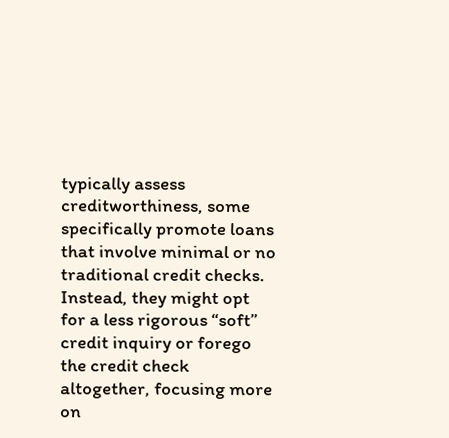typically assess creditworthiness, some specifically promote loans that involve minimal or no traditional credit checks. Instead, they might opt for a less rigorous “soft” credit inquiry or forego the credit check altogether, focusing more on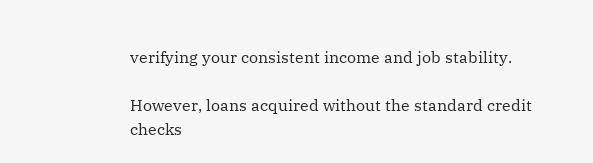verifying your consistent income and job stability.

However, loans acquired without the standard credit checks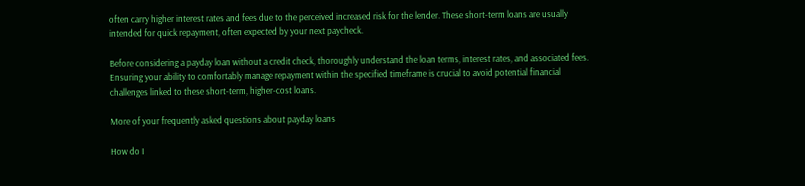often carry higher interest rates and fees due to the perceived increased risk for the lender. These short-term loans are usually intended for quick repayment, often expected by your next paycheck.

Before considering a payday loan without a credit check, thoroughly understand the loan terms, interest rates, and associated fees. Ensuring your ability to comfortably manage repayment within the specified timeframe is crucial to avoid potential financial challenges linked to these short-term, higher-cost loans.

More of your frequently asked questions about payday loans

How do I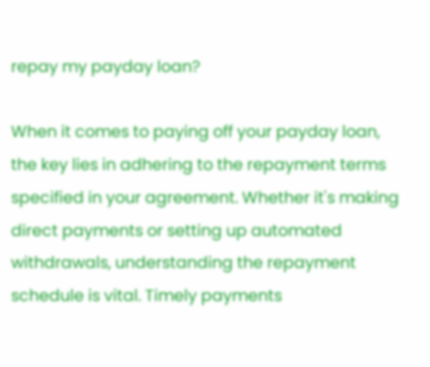repay my payday loan?

When it comes to paying off your payday loan, the key lies in adhering to the repayment terms specified in your agreement. Whether it's making direct payments or setting up automated withdrawals, understanding the repayment schedule is vital. Timely payments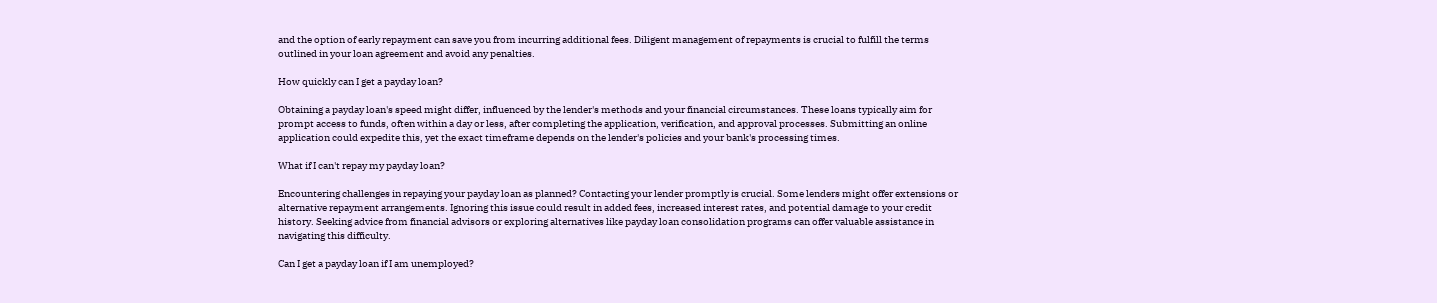and the option of early repayment can save you from incurring additional fees. Diligent management of repayments is crucial to fulfill the terms outlined in your loan agreement and avoid any penalties.

How quickly can I get a payday loan?

Obtaining a payday loan's speed might differ, influenced by the lender's methods and your financial circumstances. These loans typically aim for prompt access to funds, often within a day or less, after completing the application, verification, and approval processes. Submitting an online application could expedite this, yet the exact timeframe depends on the lender's policies and your bank's processing times.

What if I can't repay my payday loan?

Encountering challenges in repaying your payday loan as planned? Contacting your lender promptly is crucial. Some lenders might offer extensions or alternative repayment arrangements. Ignoring this issue could result in added fees, increased interest rates, and potential damage to your credit history. Seeking advice from financial advisors or exploring alternatives like payday loan consolidation programs can offer valuable assistance in navigating this difficulty.

Can I get a payday loan if I am unemployed?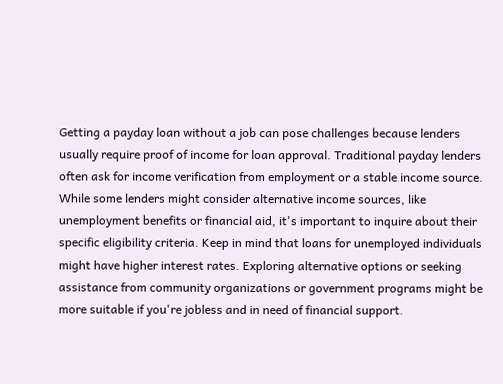Getting a payday loan without a job can pose challenges because lenders usually require proof of income for loan approval. Traditional payday lenders often ask for income verification from employment or a stable income source. While some lenders might consider alternative income sources, like unemployment benefits or financial aid, it's important to inquire about their specific eligibility criteria. Keep in mind that loans for unemployed individuals might have higher interest rates. Exploring alternative options or seeking assistance from community organizations or government programs might be more suitable if you're jobless and in need of financial support.